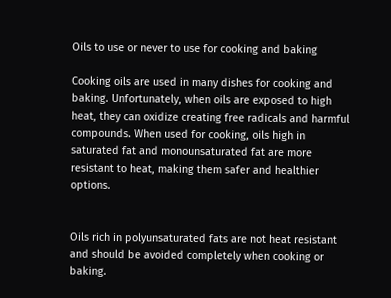Oils to use or never to use for cooking and baking

Cooking oils are used in many dishes for cooking and baking. Unfortunately, when oils are exposed to high heat, they can oxidize creating free radicals and harmful compounds. When used for cooking, oils high in saturated fat and monounsaturated fat are more resistant to heat, making them safer and healthier options.


Oils rich in polyunsaturated fats are not heat resistant and should be avoided completely when cooking or baking.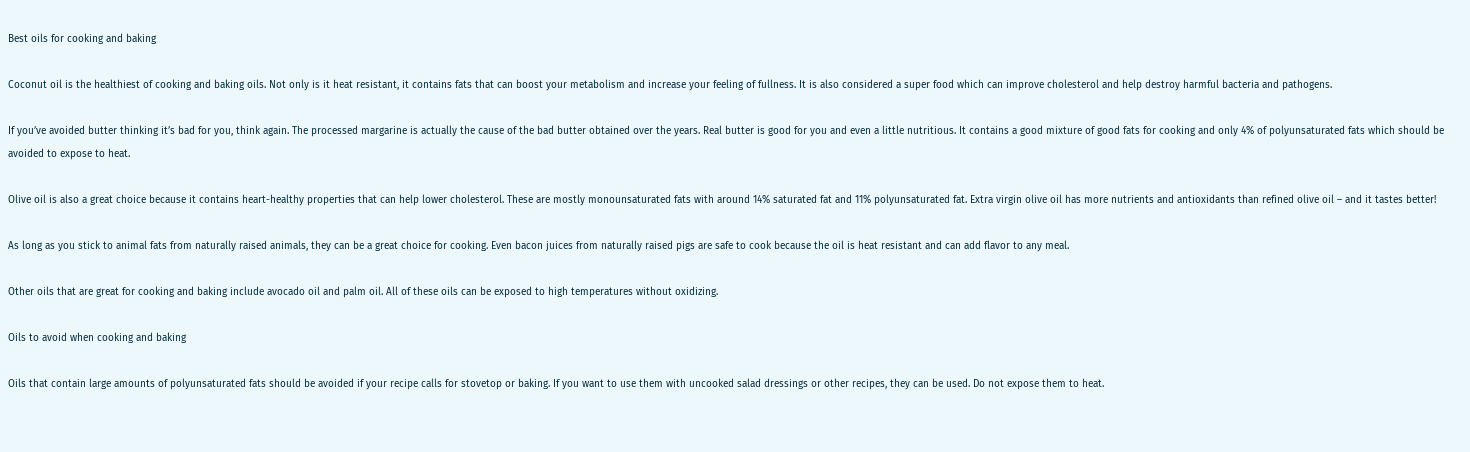Best oils for cooking and baking

Coconut oil is the healthiest of cooking and baking oils. Not only is it heat resistant, it contains fats that can boost your metabolism and increase your feeling of fullness. It is also considered a super food which can improve cholesterol and help destroy harmful bacteria and pathogens.

If you’ve avoided butter thinking it’s bad for you, think again. The processed margarine is actually the cause of the bad butter obtained over the years. Real butter is good for you and even a little nutritious. It contains a good mixture of good fats for cooking and only 4% of polyunsaturated fats which should be avoided to expose to heat.

Olive oil is also a great choice because it contains heart-healthy properties that can help lower cholesterol. These are mostly monounsaturated fats with around 14% saturated fat and 11% polyunsaturated fat. Extra virgin olive oil has more nutrients and antioxidants than refined olive oil – and it tastes better!

As long as you stick to animal fats from naturally raised animals, they can be a great choice for cooking. Even bacon juices from naturally raised pigs are safe to cook because the oil is heat resistant and can add flavor to any meal.

Other oils that are great for cooking and baking include avocado oil and palm oil. All of these oils can be exposed to high temperatures without oxidizing.

Oils to avoid when cooking and baking

Oils that contain large amounts of polyunsaturated fats should be avoided if your recipe calls for stovetop or baking. If you want to use them with uncooked salad dressings or other recipes, they can be used. Do not expose them to heat.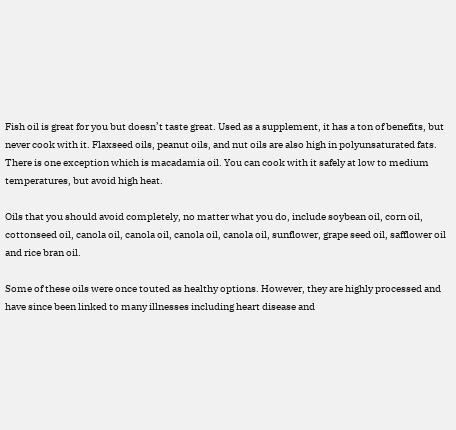Fish oil is great for you but doesn’t taste great. Used as a supplement, it has a ton of benefits, but never cook with it. Flaxseed oils, peanut oils, and nut oils are also high in polyunsaturated fats. There is one exception which is macadamia oil. You can cook with it safely at low to medium temperatures, but avoid high heat.

Oils that you should avoid completely, no matter what you do, include soybean oil, corn oil, cottonseed oil, canola oil, canola oil, canola oil, canola oil, sunflower, grape seed oil, safflower oil and rice bran oil.

Some of these oils were once touted as healthy options. However, they are highly processed and have since been linked to many illnesses including heart disease and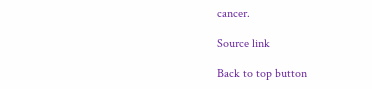cancer.

Source link

Back to top button